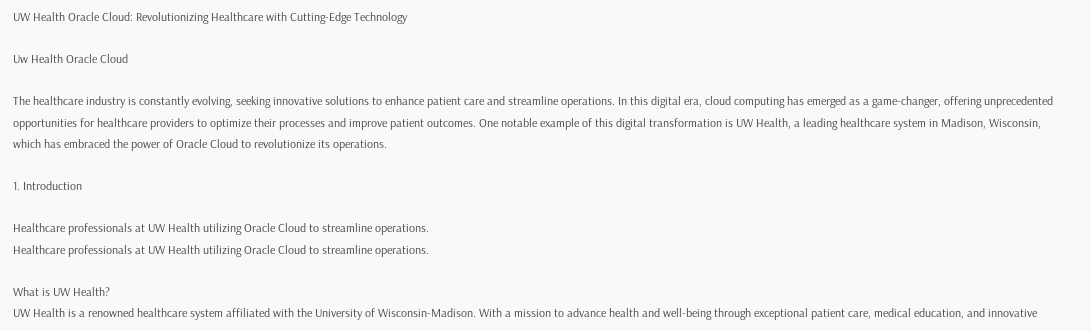UW Health Oracle Cloud: Revolutionizing Healthcare with Cutting-Edge Technology

Uw Health Oracle Cloud

The healthcare industry is constantly evolving, seeking innovative solutions to enhance patient care and streamline operations. In this digital era, cloud computing has emerged as a game-changer, offering unprecedented opportunities for healthcare providers to optimize their processes and improve patient outcomes. One notable example of this digital transformation is UW Health, a leading healthcare system in Madison, Wisconsin, which has embraced the power of Oracle Cloud to revolutionize its operations.

1. Introduction

Healthcare professionals at UW Health utilizing Oracle Cloud to streamline operations.
Healthcare professionals at UW Health utilizing Oracle Cloud to streamline operations.

What is UW Health?
UW Health is a renowned healthcare system affiliated with the University of Wisconsin-Madison. With a mission to advance health and well-being through exceptional patient care, medical education, and innovative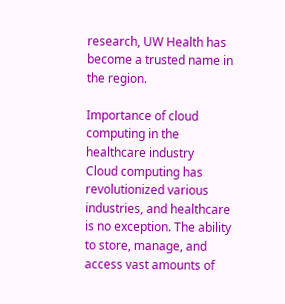research, UW Health has become a trusted name in the region.

Importance of cloud computing in the healthcare industry
Cloud computing has revolutionized various industries, and healthcare is no exception. The ability to store, manage, and access vast amounts of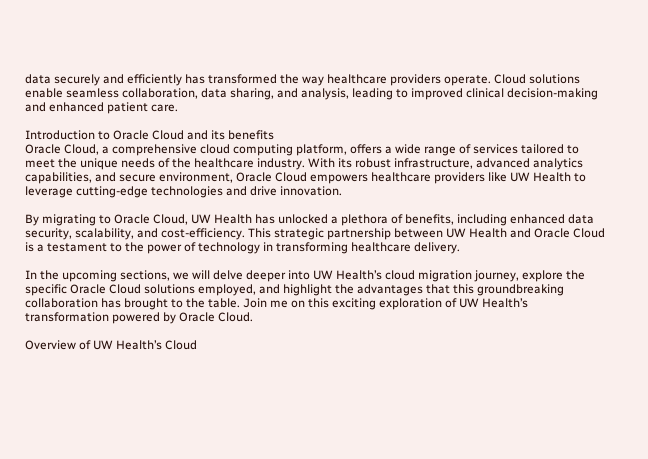data securely and efficiently has transformed the way healthcare providers operate. Cloud solutions enable seamless collaboration, data sharing, and analysis, leading to improved clinical decision-making and enhanced patient care.

Introduction to Oracle Cloud and its benefits
Oracle Cloud, a comprehensive cloud computing platform, offers a wide range of services tailored to meet the unique needs of the healthcare industry. With its robust infrastructure, advanced analytics capabilities, and secure environment, Oracle Cloud empowers healthcare providers like UW Health to leverage cutting-edge technologies and drive innovation.

By migrating to Oracle Cloud, UW Health has unlocked a plethora of benefits, including enhanced data security, scalability, and cost-efficiency. This strategic partnership between UW Health and Oracle Cloud is a testament to the power of technology in transforming healthcare delivery.

In the upcoming sections, we will delve deeper into UW Health’s cloud migration journey, explore the specific Oracle Cloud solutions employed, and highlight the advantages that this groundbreaking collaboration has brought to the table. Join me on this exciting exploration of UW Health’s transformation powered by Oracle Cloud.

Overview of UW Health’s Cloud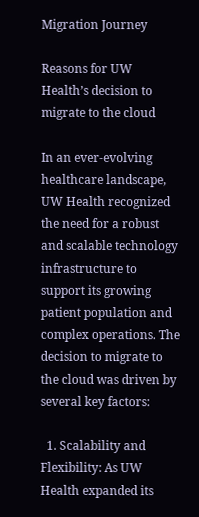Migration Journey

Reasons for UW Health’s decision to migrate to the cloud

In an ever-evolving healthcare landscape, UW Health recognized the need for a robust and scalable technology infrastructure to support its growing patient population and complex operations. The decision to migrate to the cloud was driven by several key factors:

  1. Scalability and Flexibility: As UW Health expanded its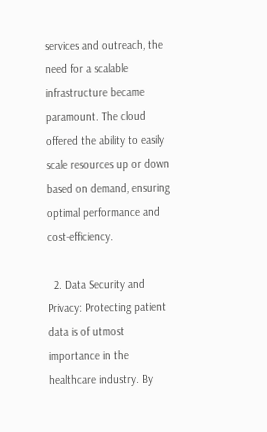services and outreach, the need for a scalable infrastructure became paramount. The cloud offered the ability to easily scale resources up or down based on demand, ensuring optimal performance and cost-efficiency.

  2. Data Security and Privacy: Protecting patient data is of utmost importance in the healthcare industry. By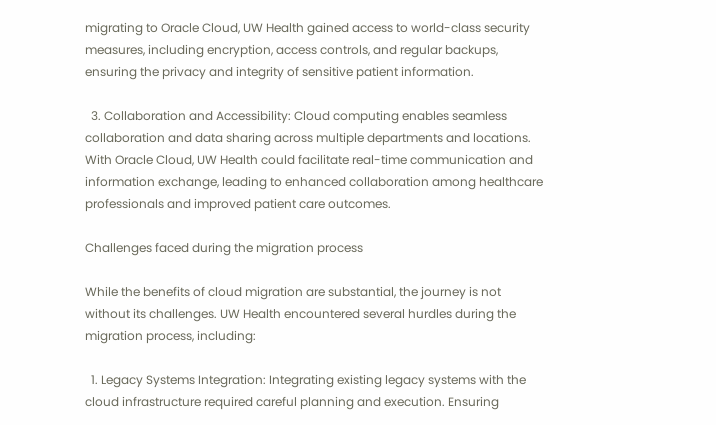migrating to Oracle Cloud, UW Health gained access to world-class security measures, including encryption, access controls, and regular backups, ensuring the privacy and integrity of sensitive patient information.

  3. Collaboration and Accessibility: Cloud computing enables seamless collaboration and data sharing across multiple departments and locations. With Oracle Cloud, UW Health could facilitate real-time communication and information exchange, leading to enhanced collaboration among healthcare professionals and improved patient care outcomes.

Challenges faced during the migration process

While the benefits of cloud migration are substantial, the journey is not without its challenges. UW Health encountered several hurdles during the migration process, including:

  1. Legacy Systems Integration: Integrating existing legacy systems with the cloud infrastructure required careful planning and execution. Ensuring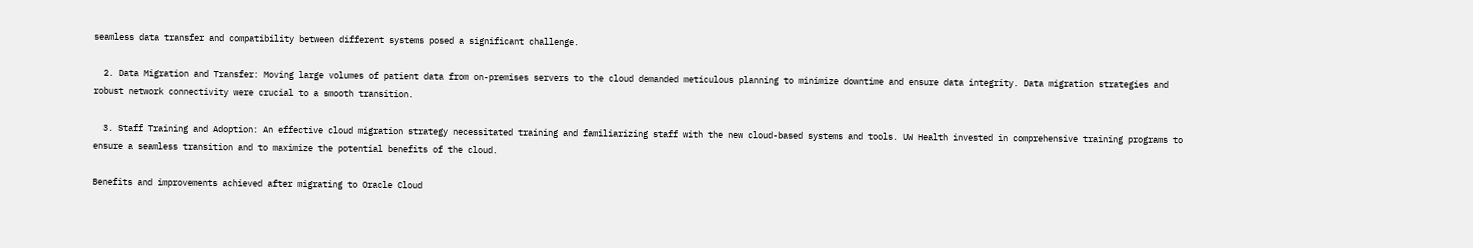seamless data transfer and compatibility between different systems posed a significant challenge.

  2. Data Migration and Transfer: Moving large volumes of patient data from on-premises servers to the cloud demanded meticulous planning to minimize downtime and ensure data integrity. Data migration strategies and robust network connectivity were crucial to a smooth transition.

  3. Staff Training and Adoption: An effective cloud migration strategy necessitated training and familiarizing staff with the new cloud-based systems and tools. UW Health invested in comprehensive training programs to ensure a seamless transition and to maximize the potential benefits of the cloud.

Benefits and improvements achieved after migrating to Oracle Cloud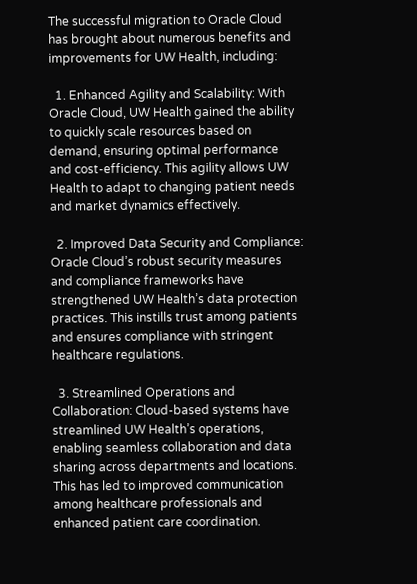The successful migration to Oracle Cloud has brought about numerous benefits and improvements for UW Health, including:

  1. Enhanced Agility and Scalability: With Oracle Cloud, UW Health gained the ability to quickly scale resources based on demand, ensuring optimal performance and cost-efficiency. This agility allows UW Health to adapt to changing patient needs and market dynamics effectively.

  2. Improved Data Security and Compliance: Oracle Cloud’s robust security measures and compliance frameworks have strengthened UW Health’s data protection practices. This instills trust among patients and ensures compliance with stringent healthcare regulations.

  3. Streamlined Operations and Collaboration: Cloud-based systems have streamlined UW Health’s operations, enabling seamless collaboration and data sharing across departments and locations. This has led to improved communication among healthcare professionals and enhanced patient care coordination.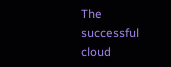The successful cloud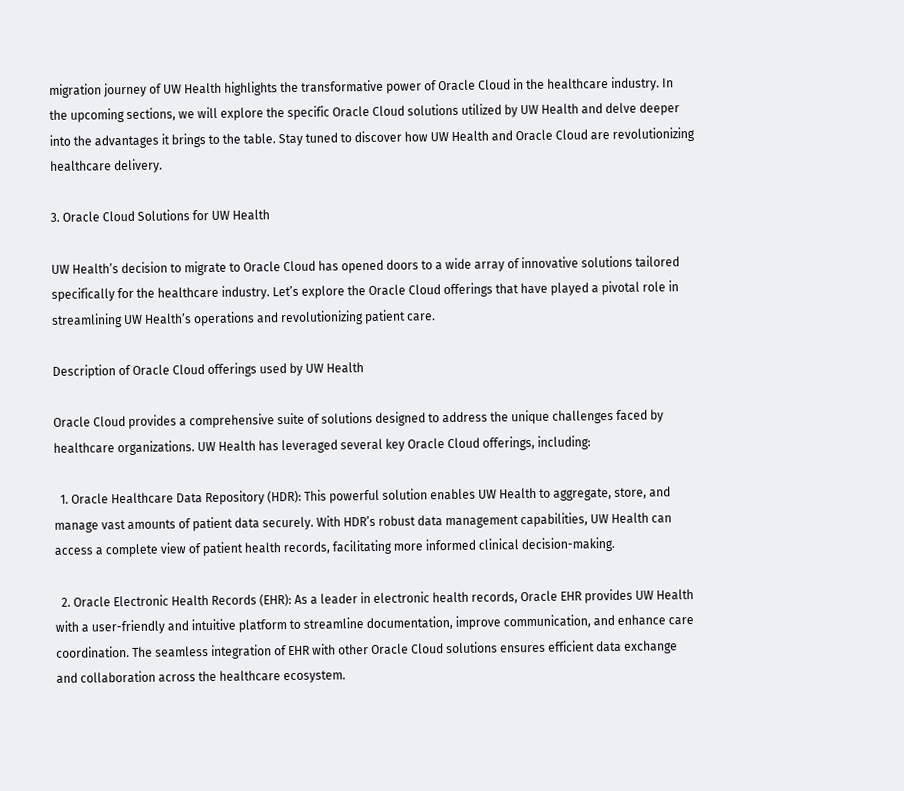migration journey of UW Health highlights the transformative power of Oracle Cloud in the healthcare industry. In the upcoming sections, we will explore the specific Oracle Cloud solutions utilized by UW Health and delve deeper into the advantages it brings to the table. Stay tuned to discover how UW Health and Oracle Cloud are revolutionizing healthcare delivery.

3. Oracle Cloud Solutions for UW Health

UW Health’s decision to migrate to Oracle Cloud has opened doors to a wide array of innovative solutions tailored specifically for the healthcare industry. Let’s explore the Oracle Cloud offerings that have played a pivotal role in streamlining UW Health’s operations and revolutionizing patient care.

Description of Oracle Cloud offerings used by UW Health

Oracle Cloud provides a comprehensive suite of solutions designed to address the unique challenges faced by healthcare organizations. UW Health has leveraged several key Oracle Cloud offerings, including:

  1. Oracle Healthcare Data Repository (HDR): This powerful solution enables UW Health to aggregate, store, and manage vast amounts of patient data securely. With HDR’s robust data management capabilities, UW Health can access a complete view of patient health records, facilitating more informed clinical decision-making.

  2. Oracle Electronic Health Records (EHR): As a leader in electronic health records, Oracle EHR provides UW Health with a user-friendly and intuitive platform to streamline documentation, improve communication, and enhance care coordination. The seamless integration of EHR with other Oracle Cloud solutions ensures efficient data exchange and collaboration across the healthcare ecosystem.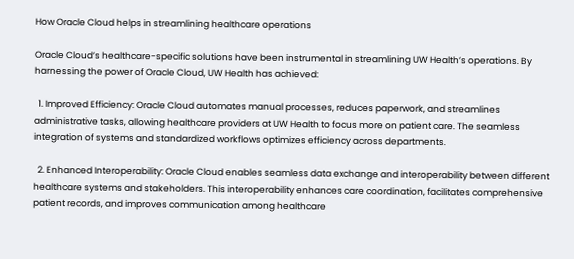How Oracle Cloud helps in streamlining healthcare operations

Oracle Cloud’s healthcare-specific solutions have been instrumental in streamlining UW Health’s operations. By harnessing the power of Oracle Cloud, UW Health has achieved:

  1. Improved Efficiency: Oracle Cloud automates manual processes, reduces paperwork, and streamlines administrative tasks, allowing healthcare providers at UW Health to focus more on patient care. The seamless integration of systems and standardized workflows optimizes efficiency across departments.

  2. Enhanced Interoperability: Oracle Cloud enables seamless data exchange and interoperability between different healthcare systems and stakeholders. This interoperability enhances care coordination, facilitates comprehensive patient records, and improves communication among healthcare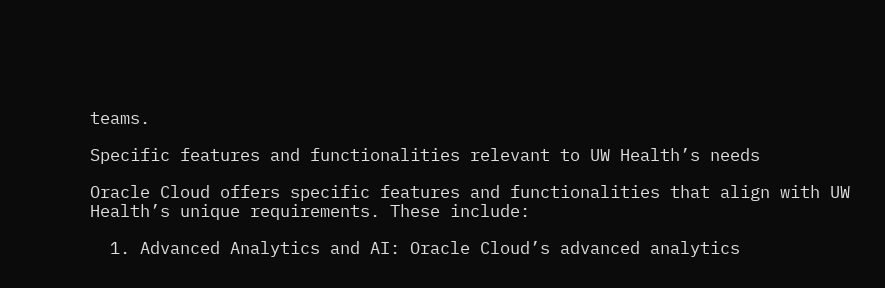teams.

Specific features and functionalities relevant to UW Health’s needs

Oracle Cloud offers specific features and functionalities that align with UW Health’s unique requirements. These include:

  1. Advanced Analytics and AI: Oracle Cloud’s advanced analytics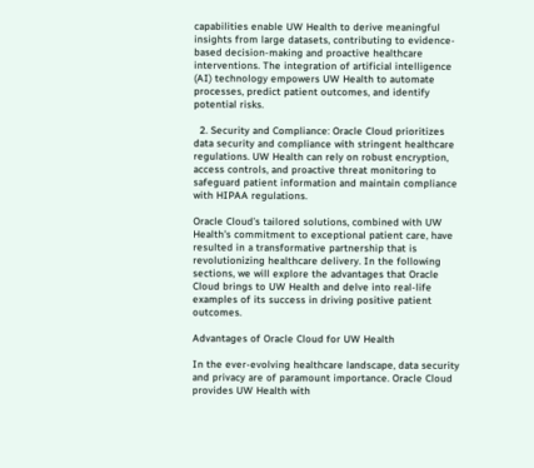capabilities enable UW Health to derive meaningful insights from large datasets, contributing to evidence-based decision-making and proactive healthcare interventions. The integration of artificial intelligence (AI) technology empowers UW Health to automate processes, predict patient outcomes, and identify potential risks.

  2. Security and Compliance: Oracle Cloud prioritizes data security and compliance with stringent healthcare regulations. UW Health can rely on robust encryption, access controls, and proactive threat monitoring to safeguard patient information and maintain compliance with HIPAA regulations.

Oracle Cloud’s tailored solutions, combined with UW Health’s commitment to exceptional patient care, have resulted in a transformative partnership that is revolutionizing healthcare delivery. In the following sections, we will explore the advantages that Oracle Cloud brings to UW Health and delve into real-life examples of its success in driving positive patient outcomes.

Advantages of Oracle Cloud for UW Health

In the ever-evolving healthcare landscape, data security and privacy are of paramount importance. Oracle Cloud provides UW Health with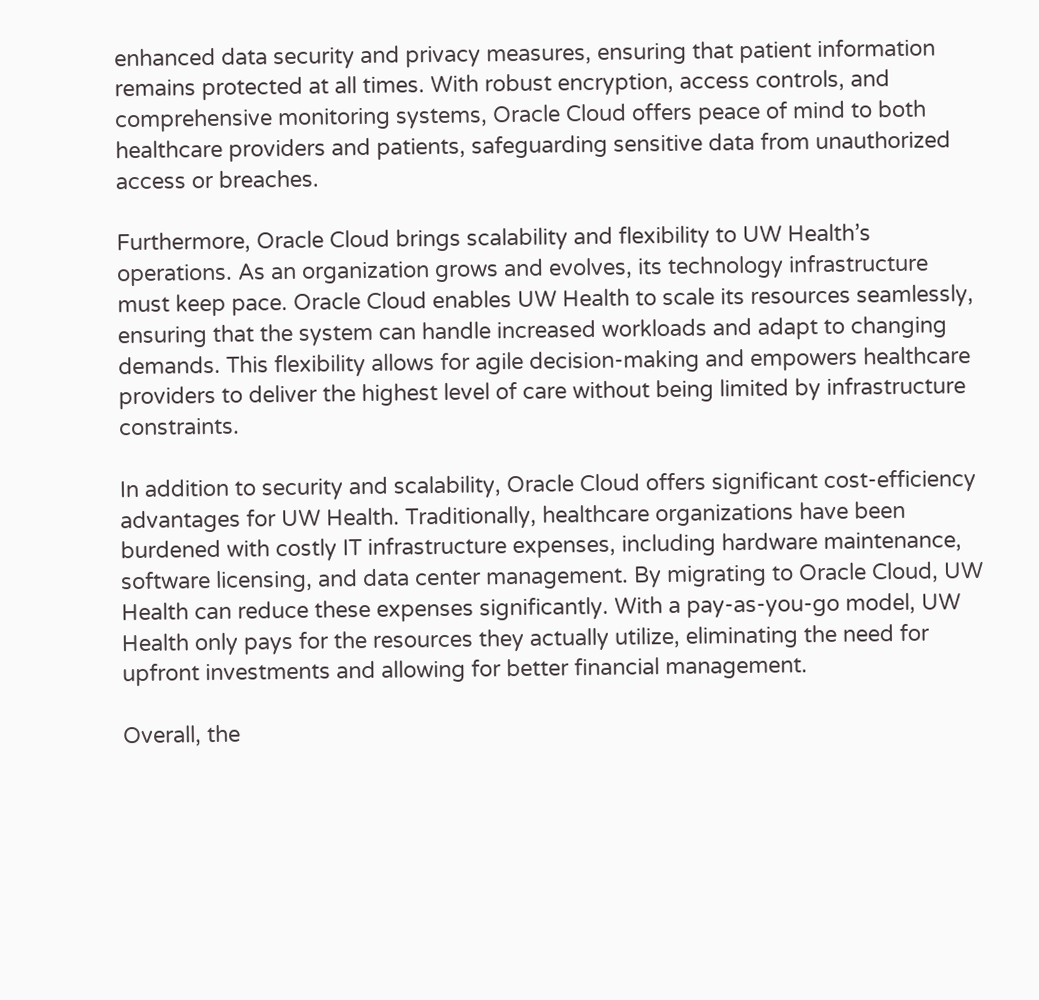enhanced data security and privacy measures, ensuring that patient information remains protected at all times. With robust encryption, access controls, and comprehensive monitoring systems, Oracle Cloud offers peace of mind to both healthcare providers and patients, safeguarding sensitive data from unauthorized access or breaches.

Furthermore, Oracle Cloud brings scalability and flexibility to UW Health’s operations. As an organization grows and evolves, its technology infrastructure must keep pace. Oracle Cloud enables UW Health to scale its resources seamlessly, ensuring that the system can handle increased workloads and adapt to changing demands. This flexibility allows for agile decision-making and empowers healthcare providers to deliver the highest level of care without being limited by infrastructure constraints.

In addition to security and scalability, Oracle Cloud offers significant cost-efficiency advantages for UW Health. Traditionally, healthcare organizations have been burdened with costly IT infrastructure expenses, including hardware maintenance, software licensing, and data center management. By migrating to Oracle Cloud, UW Health can reduce these expenses significantly. With a pay-as-you-go model, UW Health only pays for the resources they actually utilize, eliminating the need for upfront investments and allowing for better financial management.

Overall, the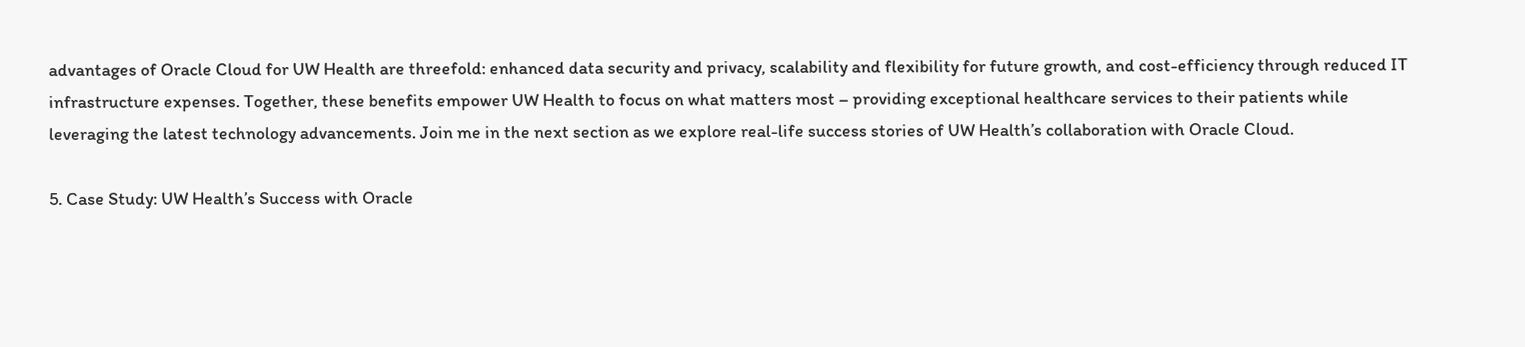advantages of Oracle Cloud for UW Health are threefold: enhanced data security and privacy, scalability and flexibility for future growth, and cost-efficiency through reduced IT infrastructure expenses. Together, these benefits empower UW Health to focus on what matters most – providing exceptional healthcare services to their patients while leveraging the latest technology advancements. Join me in the next section as we explore real-life success stories of UW Health’s collaboration with Oracle Cloud.

5. Case Study: UW Health’s Success with Oracle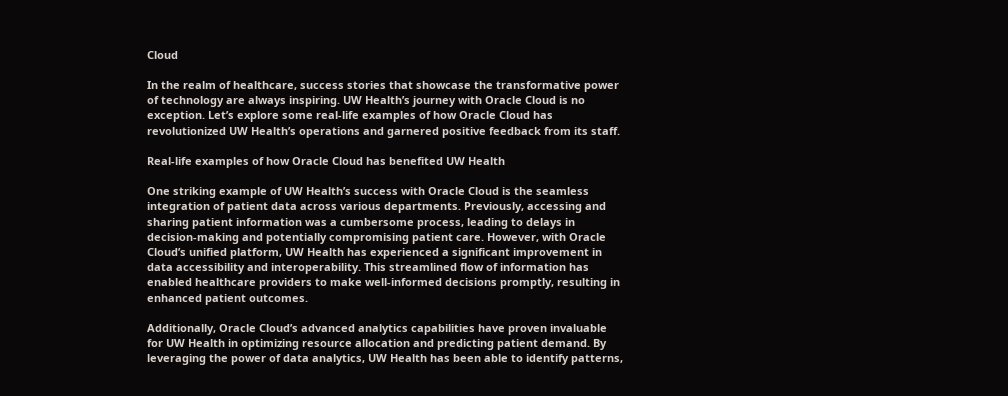Cloud

In the realm of healthcare, success stories that showcase the transformative power of technology are always inspiring. UW Health’s journey with Oracle Cloud is no exception. Let’s explore some real-life examples of how Oracle Cloud has revolutionized UW Health’s operations and garnered positive feedback from its staff.

Real-life examples of how Oracle Cloud has benefited UW Health

One striking example of UW Health’s success with Oracle Cloud is the seamless integration of patient data across various departments. Previously, accessing and sharing patient information was a cumbersome process, leading to delays in decision-making and potentially compromising patient care. However, with Oracle Cloud’s unified platform, UW Health has experienced a significant improvement in data accessibility and interoperability. This streamlined flow of information has enabled healthcare providers to make well-informed decisions promptly, resulting in enhanced patient outcomes.

Additionally, Oracle Cloud’s advanced analytics capabilities have proven invaluable for UW Health in optimizing resource allocation and predicting patient demand. By leveraging the power of data analytics, UW Health has been able to identify patterns,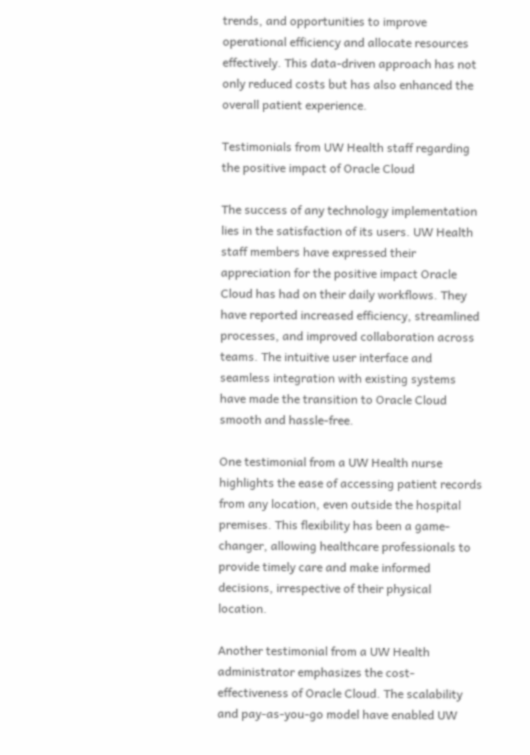trends, and opportunities to improve operational efficiency and allocate resources effectively. This data-driven approach has not only reduced costs but has also enhanced the overall patient experience.

Testimonials from UW Health staff regarding the positive impact of Oracle Cloud

The success of any technology implementation lies in the satisfaction of its users. UW Health staff members have expressed their appreciation for the positive impact Oracle Cloud has had on their daily workflows. They have reported increased efficiency, streamlined processes, and improved collaboration across teams. The intuitive user interface and seamless integration with existing systems have made the transition to Oracle Cloud smooth and hassle-free.

One testimonial from a UW Health nurse highlights the ease of accessing patient records from any location, even outside the hospital premises. This flexibility has been a game-changer, allowing healthcare professionals to provide timely care and make informed decisions, irrespective of their physical location.

Another testimonial from a UW Health administrator emphasizes the cost-effectiveness of Oracle Cloud. The scalability and pay-as-you-go model have enabled UW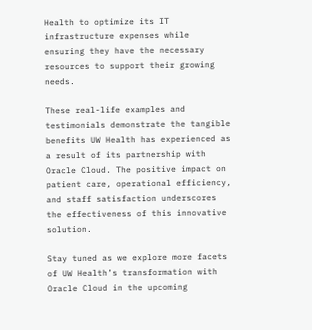Health to optimize its IT infrastructure expenses while ensuring they have the necessary resources to support their growing needs.

These real-life examples and testimonials demonstrate the tangible benefits UW Health has experienced as a result of its partnership with Oracle Cloud. The positive impact on patient care, operational efficiency, and staff satisfaction underscores the effectiveness of this innovative solution.

Stay tuned as we explore more facets of UW Health’s transformation with Oracle Cloud in the upcoming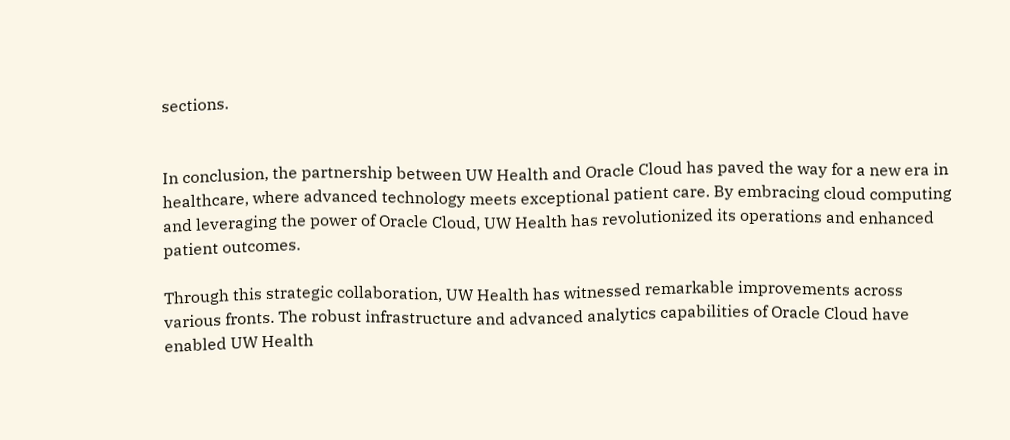sections.


In conclusion, the partnership between UW Health and Oracle Cloud has paved the way for a new era in healthcare, where advanced technology meets exceptional patient care. By embracing cloud computing and leveraging the power of Oracle Cloud, UW Health has revolutionized its operations and enhanced patient outcomes.

Through this strategic collaboration, UW Health has witnessed remarkable improvements across various fronts. The robust infrastructure and advanced analytics capabilities of Oracle Cloud have enabled UW Health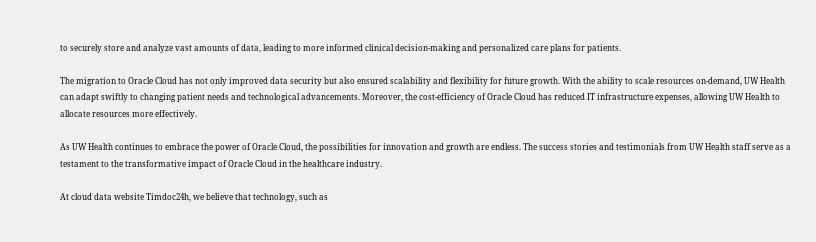to securely store and analyze vast amounts of data, leading to more informed clinical decision-making and personalized care plans for patients.

The migration to Oracle Cloud has not only improved data security but also ensured scalability and flexibility for future growth. With the ability to scale resources on-demand, UW Health can adapt swiftly to changing patient needs and technological advancements. Moreover, the cost-efficiency of Oracle Cloud has reduced IT infrastructure expenses, allowing UW Health to allocate resources more effectively.

As UW Health continues to embrace the power of Oracle Cloud, the possibilities for innovation and growth are endless. The success stories and testimonials from UW Health staff serve as a testament to the transformative impact of Oracle Cloud in the healthcare industry.

At cloud data website Timdoc24h, we believe that technology, such as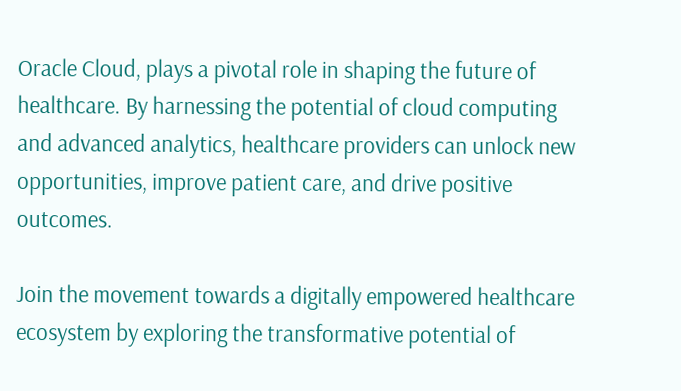Oracle Cloud, plays a pivotal role in shaping the future of healthcare. By harnessing the potential of cloud computing and advanced analytics, healthcare providers can unlock new opportunities, improve patient care, and drive positive outcomes.

Join the movement towards a digitally empowered healthcare ecosystem by exploring the transformative potential of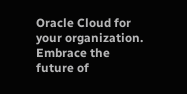Oracle Cloud for your organization. Embrace the future of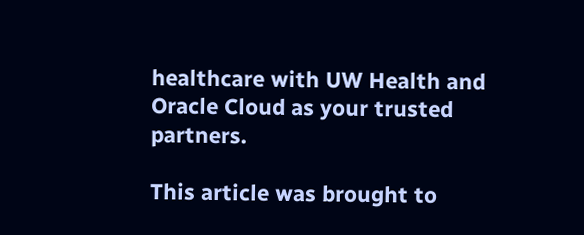healthcare with UW Health and Oracle Cloud as your trusted partners.

This article was brought to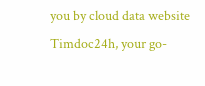you by cloud data website Timdoc24h, your go-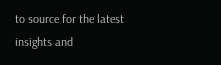to source for the latest insights and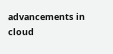advancements in cloud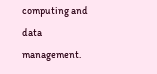computing and data management.